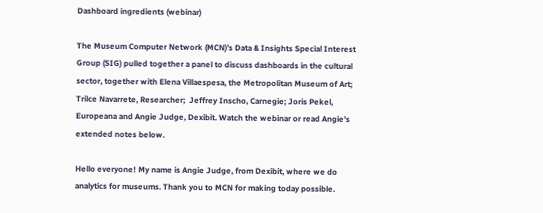Dashboard ingredients (webinar)

The Museum Computer Network (MCN)’s Data & Insights Special Interest Group (SIG) pulled together a panel to discuss dashboards in the cultural sector, together with Elena Villaespesa, the Metropolitan Museum of Art; Trilce Navarrete, Researcher;  Jeffrey Inscho, Carnegie; Joris Pekel, Europeana and Angie Judge, Dexibit. Watch the webinar or read Angie’s extended notes below.

Hello everyone! My name is Angie Judge, from Dexibit, where we do analytics for museums. Thank you to MCN for making today possible.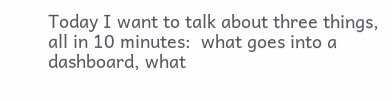Today I want to talk about three things, all in 10 minutes:  what goes into a dashboard, what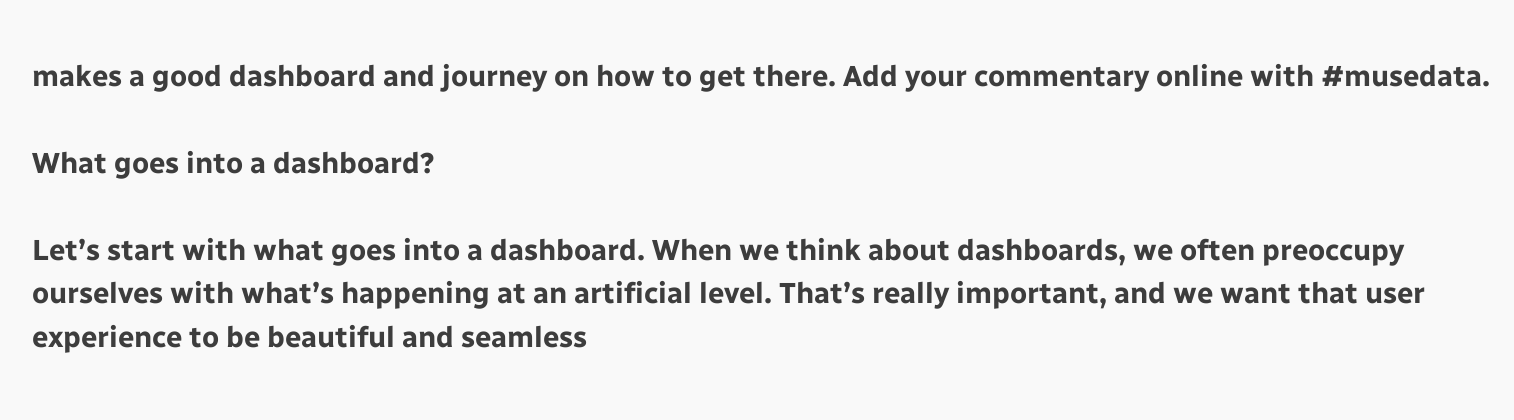makes a good dashboard and journey on how to get there. Add your commentary online with #musedata.

What goes into a dashboard?

Let’s start with what goes into a dashboard. When we think about dashboards, we often preoccupy ourselves with what’s happening at an artificial level. That’s really important, and we want that user experience to be beautiful and seamless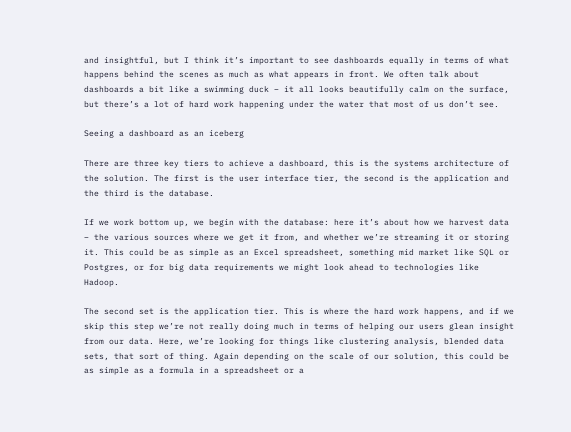and insightful, but I think it’s important to see dashboards equally in terms of what happens behind the scenes as much as what appears in front. We often talk about dashboards a bit like a swimming duck – it all looks beautifully calm on the surface, but there’s a lot of hard work happening under the water that most of us don’t see.

Seeing a dashboard as an iceberg

There are three key tiers to achieve a dashboard, this is the systems architecture of the solution. The first is the user interface tier, the second is the application and the third is the database.

If we work bottom up, we begin with the database: here it’s about how we harvest data – the various sources where we get it from, and whether we’re streaming it or storing it. This could be as simple as an Excel spreadsheet, something mid market like SQL or Postgres, or for big data requirements we might look ahead to technologies like Hadoop.

The second set is the application tier. This is where the hard work happens, and if we skip this step we’re not really doing much in terms of helping our users glean insight from our data. Here, we’re looking for things like clustering analysis, blended data sets, that sort of thing. Again depending on the scale of our solution, this could be as simple as a formula in a spreadsheet or a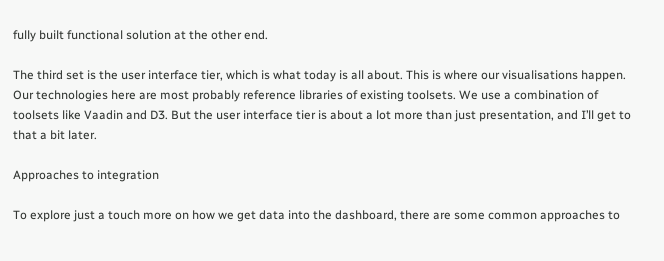fully built functional solution at the other end.

The third set is the user interface tier, which is what today is all about. This is where our visualisations happen. Our technologies here are most probably reference libraries of existing toolsets. We use a combination of toolsets like Vaadin and D3. But the user interface tier is about a lot more than just presentation, and I’ll get to that a bit later.

Approaches to integration

To explore just a touch more on how we get data into the dashboard, there are some common approaches to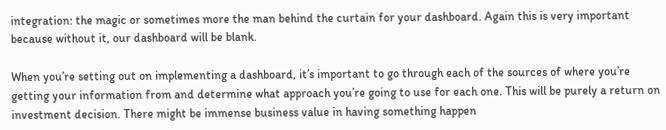integration: the magic or sometimes more the man behind the curtain for your dashboard. Again this is very important because without it, our dashboard will be blank.

When you’re setting out on implementing a dashboard, it’s important to go through each of the sources of where you’re getting your information from and determine what approach you’re going to use for each one. This will be purely a return on investment decision. There might be immense business value in having something happen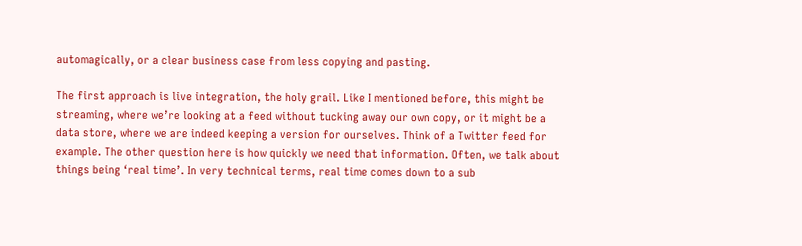automagically, or a clear business case from less copying and pasting.

The first approach is live integration, the holy grail. Like I mentioned before, this might be streaming, where we’re looking at a feed without tucking away our own copy, or it might be a data store, where we are indeed keeping a version for ourselves. Think of a Twitter feed for example. The other question here is how quickly we need that information. Often, we talk about things being ‘real time’. In very technical terms, real time comes down to a sub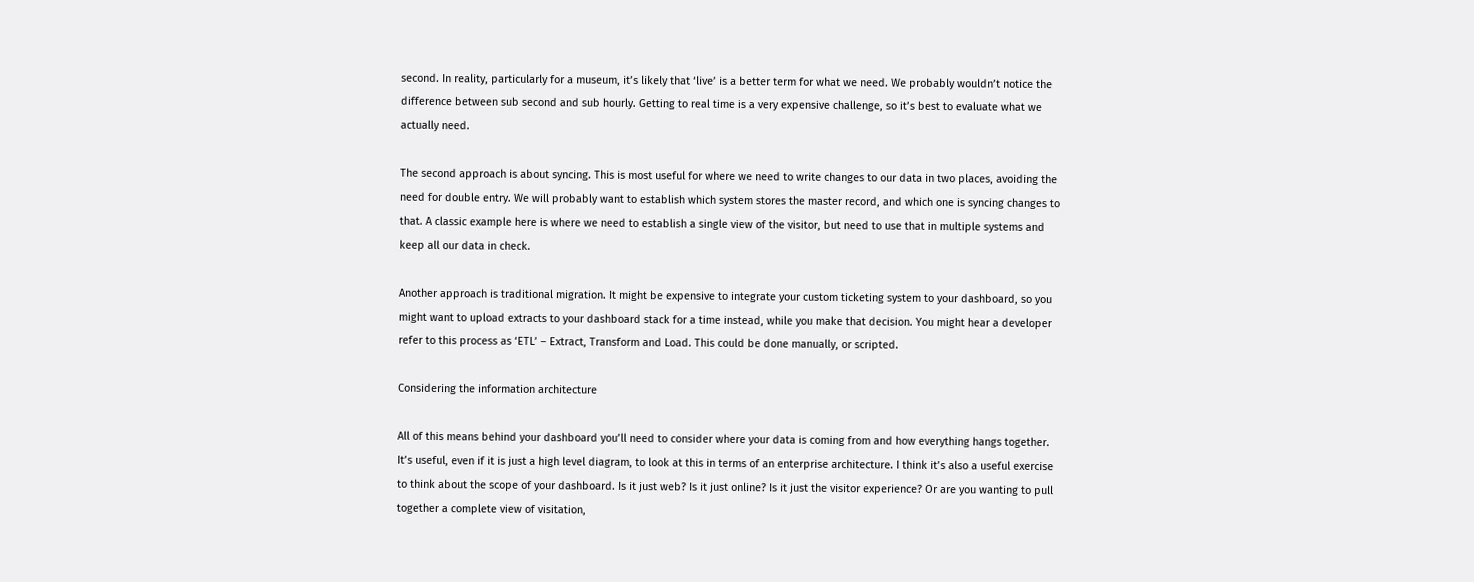second. In reality, particularly for a museum, it’s likely that ‘live’ is a better term for what we need. We probably wouldn’t notice the difference between sub second and sub hourly. Getting to real time is a very expensive challenge, so it’s best to evaluate what we actually need.

The second approach is about syncing. This is most useful for where we need to write changes to our data in two places, avoiding the need for double entry. We will probably want to establish which system stores the master record, and which one is syncing changes to that. A classic example here is where we need to establish a single view of the visitor, but need to use that in multiple systems and keep all our data in check.

Another approach is traditional migration. It might be expensive to integrate your custom ticketing system to your dashboard, so you might want to upload extracts to your dashboard stack for a time instead, while you make that decision. You might hear a developer refer to this process as ‘ETL’ – Extract, Transform and Load. This could be done manually, or scripted.

Considering the information architecture

All of this means behind your dashboard you’ll need to consider where your data is coming from and how everything hangs together. It’s useful, even if it is just a high level diagram, to look at this in terms of an enterprise architecture. I think it’s also a useful exercise to think about the scope of your dashboard. Is it just web? Is it just online? Is it just the visitor experience? Or are you wanting to pull together a complete view of visitation,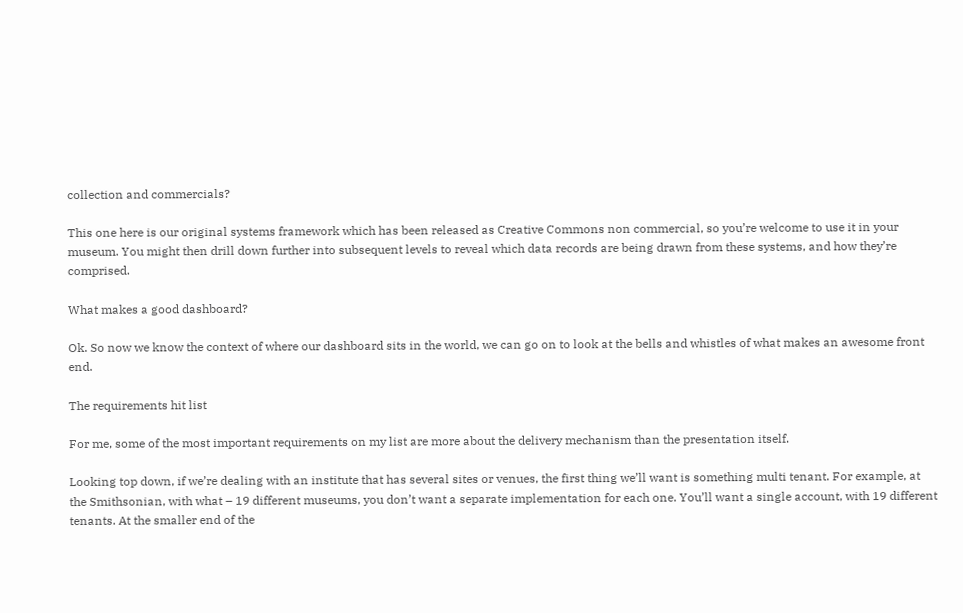collection and commercials?

This one here is our original systems framework which has been released as Creative Commons non commercial, so you’re welcome to use it in your museum. You might then drill down further into subsequent levels to reveal which data records are being drawn from these systems, and how they’re comprised.

What makes a good dashboard?

Ok. So now we know the context of where our dashboard sits in the world, we can go on to look at the bells and whistles of what makes an awesome front end.

The requirements hit list

For me, some of the most important requirements on my list are more about the delivery mechanism than the presentation itself.

Looking top down, if we’re dealing with an institute that has several sites or venues, the first thing we’ll want is something multi tenant. For example, at the Smithsonian, with what – 19 different museums, you don’t want a separate implementation for each one. You’ll want a single account, with 19 different tenants. At the smaller end of the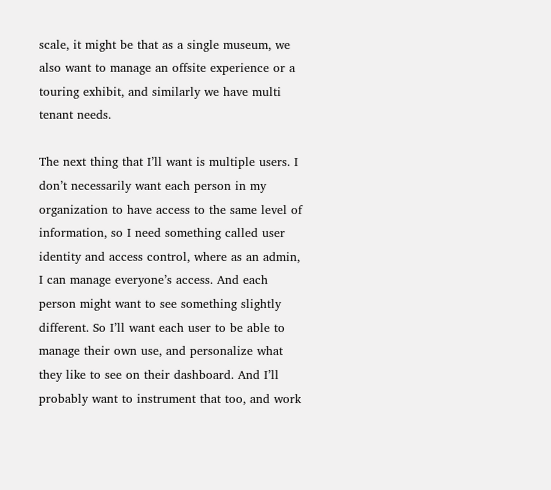scale, it might be that as a single museum, we also want to manage an offsite experience or a touring exhibit, and similarly we have multi tenant needs.

The next thing that I’ll want is multiple users. I don’t necessarily want each person in my organization to have access to the same level of information, so I need something called user identity and access control, where as an admin, I can manage everyone’s access. And each person might want to see something slightly different. So I’ll want each user to be able to manage their own use, and personalize what they like to see on their dashboard. And I’ll probably want to instrument that too, and work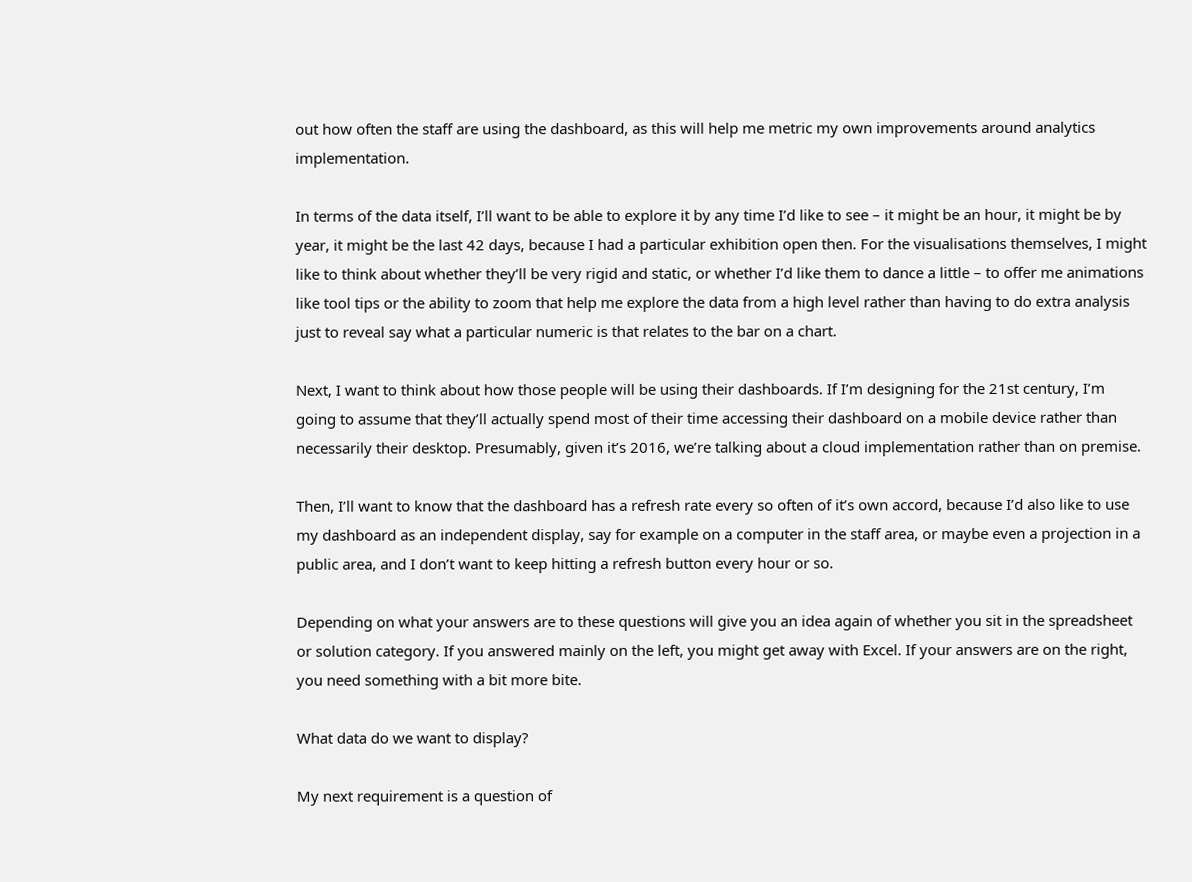out how often the staff are using the dashboard, as this will help me metric my own improvements around analytics implementation.

In terms of the data itself, I’ll want to be able to explore it by any time I’d like to see – it might be an hour, it might be by year, it might be the last 42 days, because I had a particular exhibition open then. For the visualisations themselves, I might like to think about whether they’ll be very rigid and static, or whether I’d like them to dance a little – to offer me animations like tool tips or the ability to zoom that help me explore the data from a high level rather than having to do extra analysis just to reveal say what a particular numeric is that relates to the bar on a chart.

Next, I want to think about how those people will be using their dashboards. If I’m designing for the 21st century, I’m going to assume that they’ll actually spend most of their time accessing their dashboard on a mobile device rather than necessarily their desktop. Presumably, given it’s 2016, we’re talking about a cloud implementation rather than on premise.

Then, I’ll want to know that the dashboard has a refresh rate every so often of it’s own accord, because I’d also like to use my dashboard as an independent display, say for example on a computer in the staff area, or maybe even a projection in a public area, and I don’t want to keep hitting a refresh button every hour or so.

Depending on what your answers are to these questions will give you an idea again of whether you sit in the spreadsheet or solution category. If you answered mainly on the left, you might get away with Excel. If your answers are on the right, you need something with a bit more bite.

What data do we want to display?

My next requirement is a question of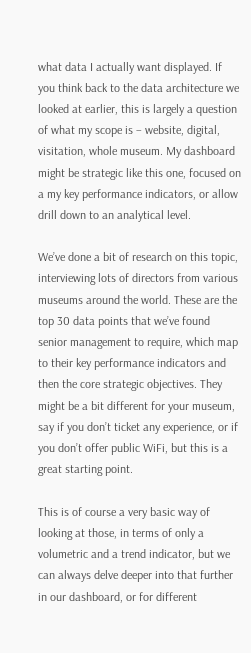what data I actually want displayed. If you think back to the data architecture we looked at earlier, this is largely a question of what my scope is – website, digital, visitation, whole museum. My dashboard might be strategic like this one, focused on a my key performance indicators, or allow drill down to an analytical level.

We’ve done a bit of research on this topic, interviewing lots of directors from various museums around the world. These are the top 30 data points that we’ve found senior management to require, which map to their key performance indicators and then the core strategic objectives. They might be a bit different for your museum, say if you don’t ticket any experience, or if you don’t offer public WiFi, but this is a great starting point.

This is of course a very basic way of looking at those, in terms of only a volumetric and a trend indicator, but we can always delve deeper into that further in our dashboard, or for different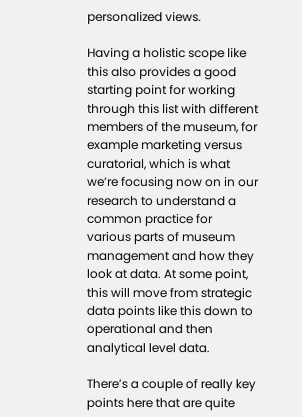personalized views.

Having a holistic scope like this also provides a good starting point for working through this list with different members of the museum, for example marketing versus curatorial, which is what we’re focusing now on in our research to understand a common practice for various parts of museum management and how they look at data. At some point, this will move from strategic data points like this down to operational and then analytical level data.

There’s a couple of really key points here that are quite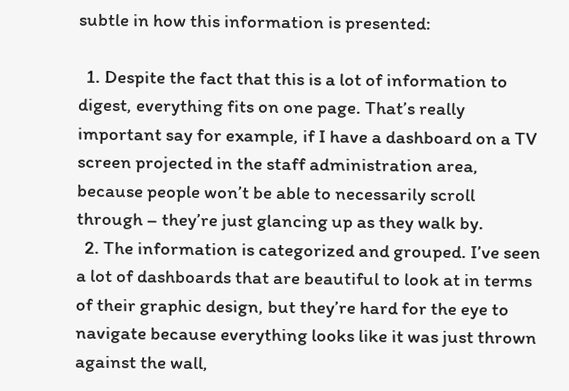subtle in how this information is presented:

  1. Despite the fact that this is a lot of information to digest, everything fits on one page. That’s really important say for example, if I have a dashboard on a TV screen projected in the staff administration area, because people won’t be able to necessarily scroll through – they’re just glancing up as they walk by.
  2. The information is categorized and grouped. I’ve seen a lot of dashboards that are beautiful to look at in terms of their graphic design, but they’re hard for the eye to navigate because everything looks like it was just thrown against the wall,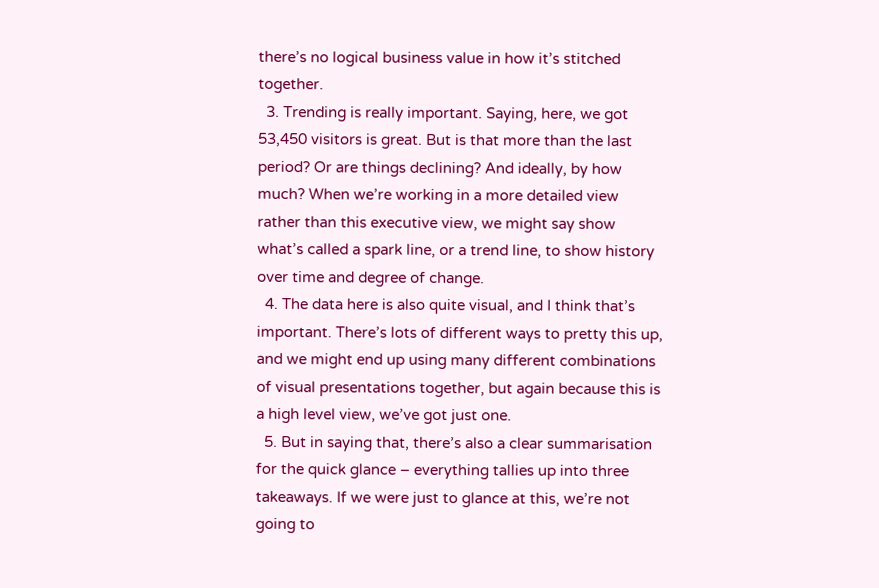there’s no logical business value in how it’s stitched together.
  3. Trending is really important. Saying, here, we got 53,450 visitors is great. But is that more than the last period? Or are things declining? And ideally, by how much? When we’re working in a more detailed view rather than this executive view, we might say show what’s called a spark line, or a trend line, to show history over time and degree of change.
  4. The data here is also quite visual, and I think that’s important. There’s lots of different ways to pretty this up, and we might end up using many different combinations of visual presentations together, but again because this is a high level view, we’ve got just one.
  5. But in saying that, there’s also a clear summarisation for the quick glance – everything tallies up into three takeaways. If we were just to glance at this, we’re not going to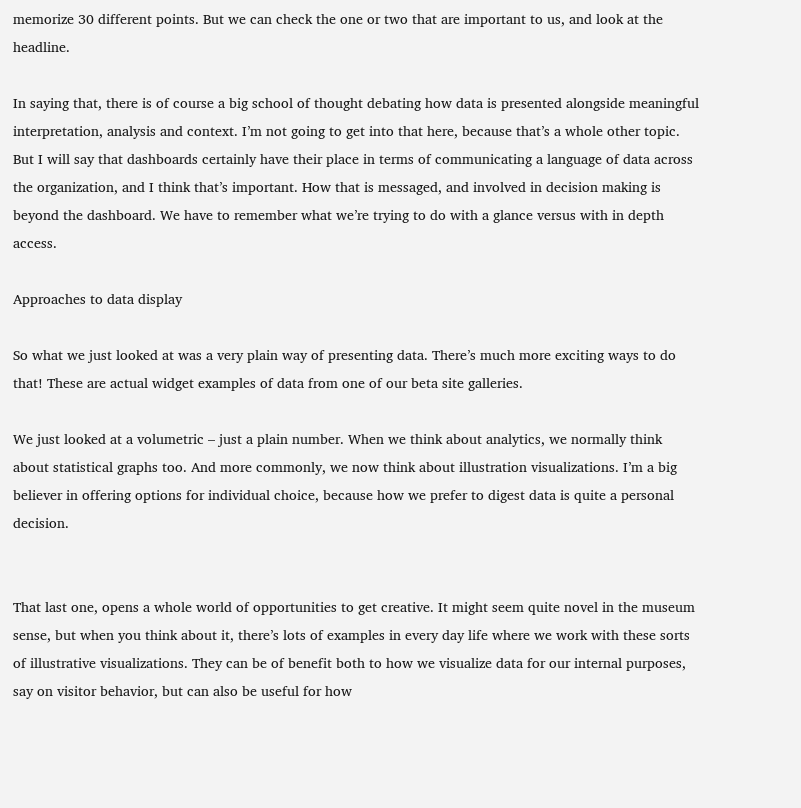memorize 30 different points. But we can check the one or two that are important to us, and look at the headline.

In saying that, there is of course a big school of thought debating how data is presented alongside meaningful interpretation, analysis and context. I’m not going to get into that here, because that’s a whole other topic. But I will say that dashboards certainly have their place in terms of communicating a language of data across the organization, and I think that’s important. How that is messaged, and involved in decision making is beyond the dashboard. We have to remember what we’re trying to do with a glance versus with in depth access.

Approaches to data display

So what we just looked at was a very plain way of presenting data. There’s much more exciting ways to do that! These are actual widget examples of data from one of our beta site galleries.

We just looked at a volumetric – just a plain number. When we think about analytics, we normally think about statistical graphs too. And more commonly, we now think about illustration visualizations. I’m a big believer in offering options for individual choice, because how we prefer to digest data is quite a personal decision.


That last one, opens a whole world of opportunities to get creative. It might seem quite novel in the museum sense, but when you think about it, there’s lots of examples in every day life where we work with these sorts of illustrative visualizations. They can be of benefit both to how we visualize data for our internal purposes, say on visitor behavior, but can also be useful for how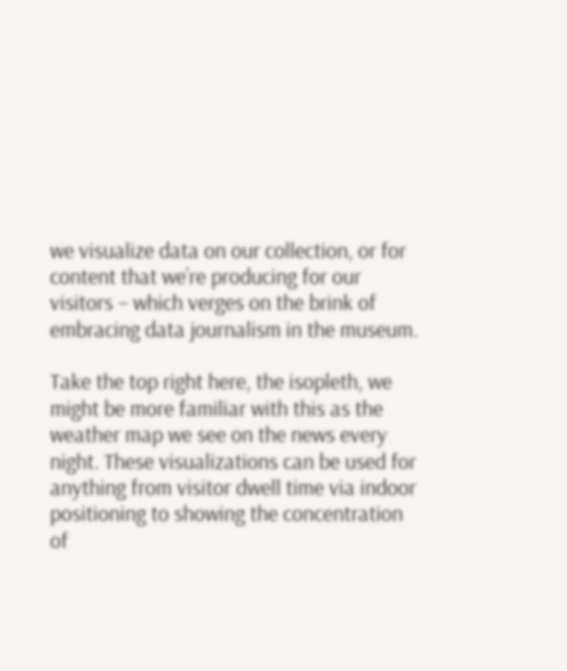we visualize data on our collection, or for content that we’re producing for our visitors – which verges on the brink of embracing data journalism in the museum.

Take the top right here, the isopleth, we might be more familiar with this as the weather map we see on the news every night. These visualizations can be used for anything from visitor dwell time via indoor positioning to showing the concentration of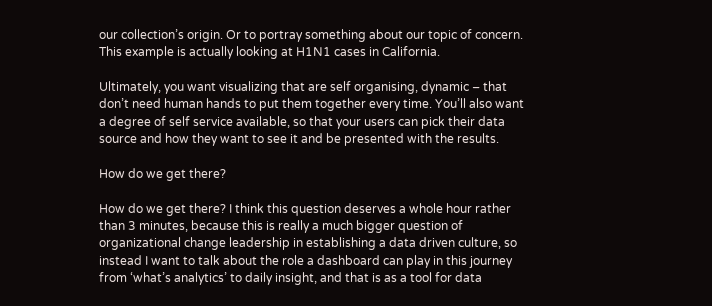our collection’s origin. Or to portray something about our topic of concern. This example is actually looking at H1N1 cases in California.

Ultimately, you want visualizing that are self organising, dynamic – that don’t need human hands to put them together every time. You’ll also want a degree of self service available, so that your users can pick their data source and how they want to see it and be presented with the results.

How do we get there?

How do we get there? I think this question deserves a whole hour rather than 3 minutes, because this is really a much bigger question of organizational change leadership in establishing a data driven culture, so instead I want to talk about the role a dashboard can play in this journey from ‘what’s analytics’ to daily insight, and that is as a tool for data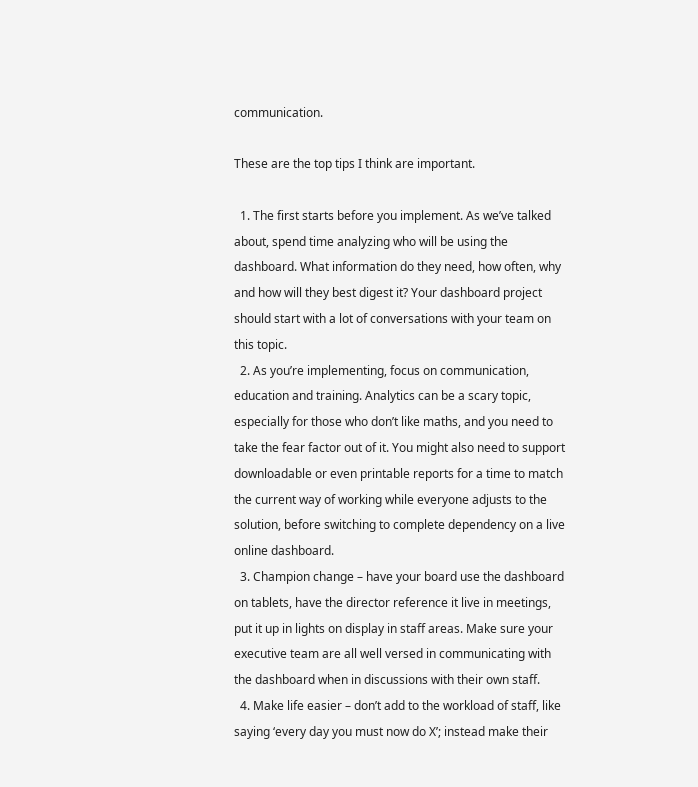communication.

These are the top tips I think are important.

  1. The first starts before you implement. As we’ve talked about, spend time analyzing who will be using the dashboard. What information do they need, how often, why and how will they best digest it? Your dashboard project should start with a lot of conversations with your team on this topic.
  2. As you’re implementing, focus on communication, education and training. Analytics can be a scary topic, especially for those who don’t like maths, and you need to take the fear factor out of it. You might also need to support downloadable or even printable reports for a time to match the current way of working while everyone adjusts to the solution, before switching to complete dependency on a live online dashboard.
  3. Champion change – have your board use the dashboard on tablets, have the director reference it live in meetings, put it up in lights on display in staff areas. Make sure your executive team are all well versed in communicating with the dashboard when in discussions with their own staff.
  4. Make life easier – don’t add to the workload of staff, like saying ‘every day you must now do X’; instead make their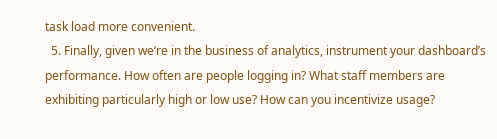task load more convenient.
  5. Finally, given we’re in the business of analytics, instrument your dashboard’s performance. How often are people logging in? What staff members are exhibiting particularly high or low use? How can you incentivize usage?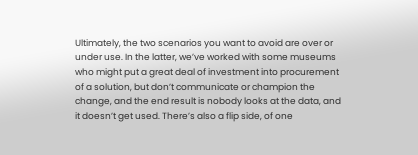Ultimately, the two scenarios you want to avoid are over or under use. In the latter, we’ve worked with some museums who might put a great deal of investment into procurement of a solution, but don’t communicate or champion the change, and the end result is nobody looks at the data, and it doesn’t get used. There’s also a flip side, of one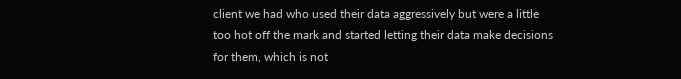client we had who used their data aggressively but were a little too hot off the mark and started letting their data make decisions for them, which is not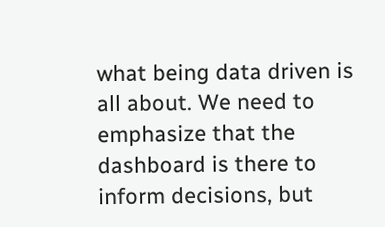what being data driven is all about. We need to emphasize that the dashboard is there to inform decisions, but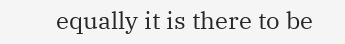equally it is there to be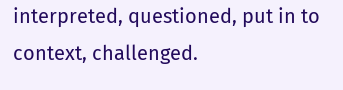interpreted, questioned, put in to context, challenged.